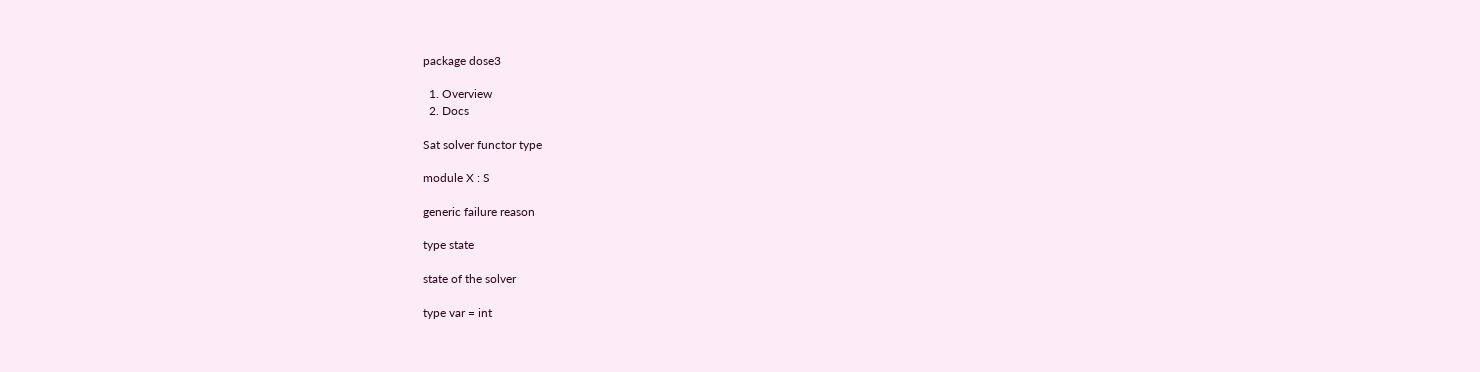package dose3

  1. Overview
  2. Docs

Sat solver functor type

module X : S

generic failure reason

type state

state of the solver

type var = int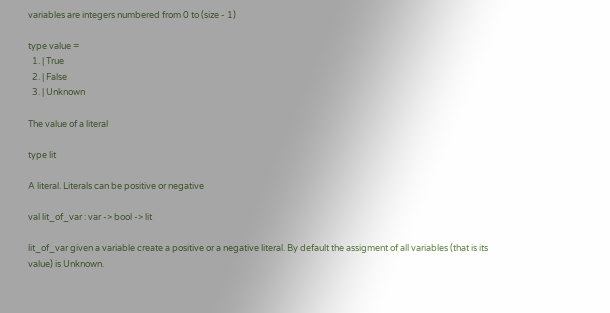variables are integers numbered from 0 to (size - 1)

type value =
  1. | True
  2. | False
  3. | Unknown

The value of a literal

type lit

A literal. Literals can be positive or negative

val lit_of_var : var -> bool -> lit

lit_of_var given a variable create a positive or a negative literal. By default the assigment of all variables (that is its value) is Unknown.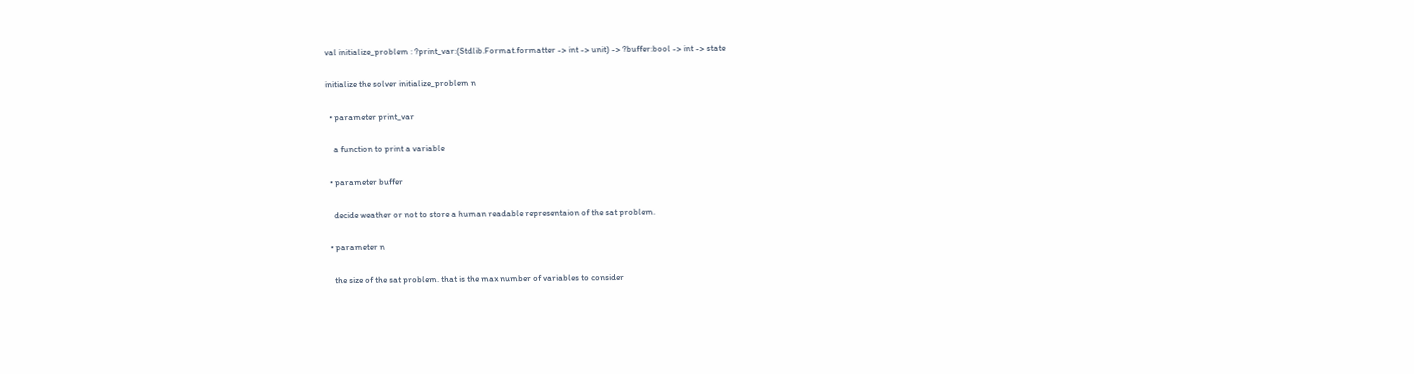val initialize_problem : ?print_var:(Stdlib.Format.formatter -> int -> unit) -> ?buffer:bool -> int -> state

initialize the solver initialize_problem n

  • parameter print_var

    a function to print a variable

  • parameter buffer

    decide weather or not to store a human readable representaion of the sat problem.

  • parameter n

    the size of the sat problem. that is the max number of variables to consider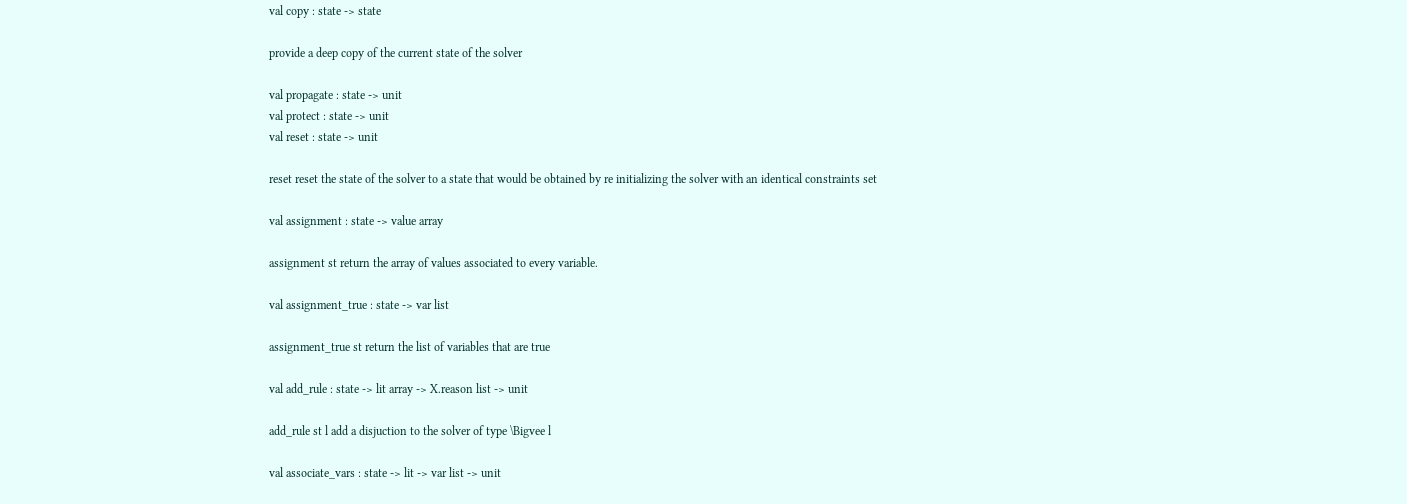val copy : state -> state

provide a deep copy of the current state of the solver

val propagate : state -> unit
val protect : state -> unit
val reset : state -> unit

reset reset the state of the solver to a state that would be obtained by re initializing the solver with an identical constraints set

val assignment : state -> value array

assignment st return the array of values associated to every variable.

val assignment_true : state -> var list

assignment_true st return the list of variables that are true

val add_rule : state -> lit array -> X.reason list -> unit

add_rule st l add a disjuction to the solver of type \Bigvee l

val associate_vars : state -> lit -> var list -> unit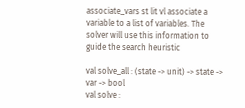associate_vars st lit vl associate a variable to a list of variables. The solver will use this information to guide the search heuristic

val solve_all : (state -> unit) -> state -> var -> bool
val solve :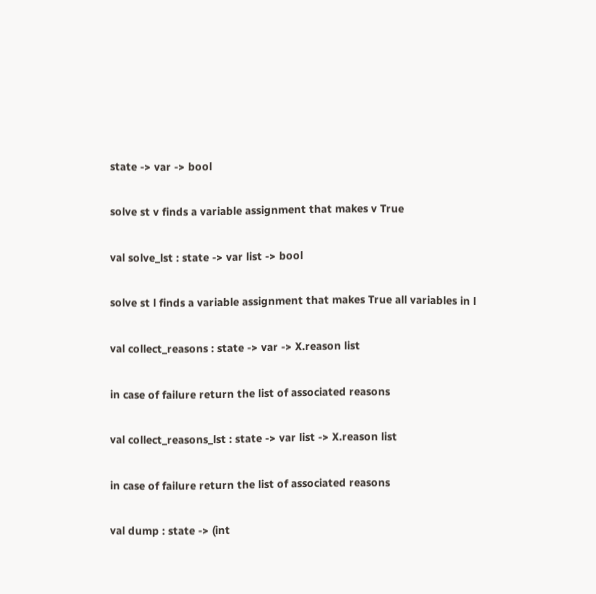state -> var -> bool

solve st v finds a variable assignment that makes v True

val solve_lst : state -> var list -> bool

solve st l finds a variable assignment that makes True all variables in l

val collect_reasons : state -> var -> X.reason list

in case of failure return the list of associated reasons

val collect_reasons_lst : state -> var list -> X.reason list

in case of failure return the list of associated reasons

val dump : state -> (int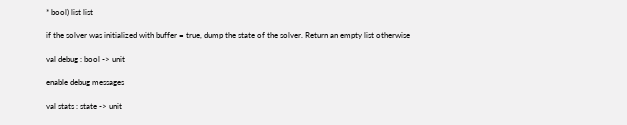* bool) list list

if the solver was initialized with buffer = true, dump the state of the solver. Return an empty list otherwise

val debug : bool -> unit

enable debug messages

val stats : state -> unit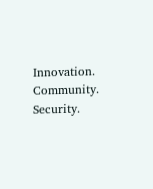Innovation. Community. Security.